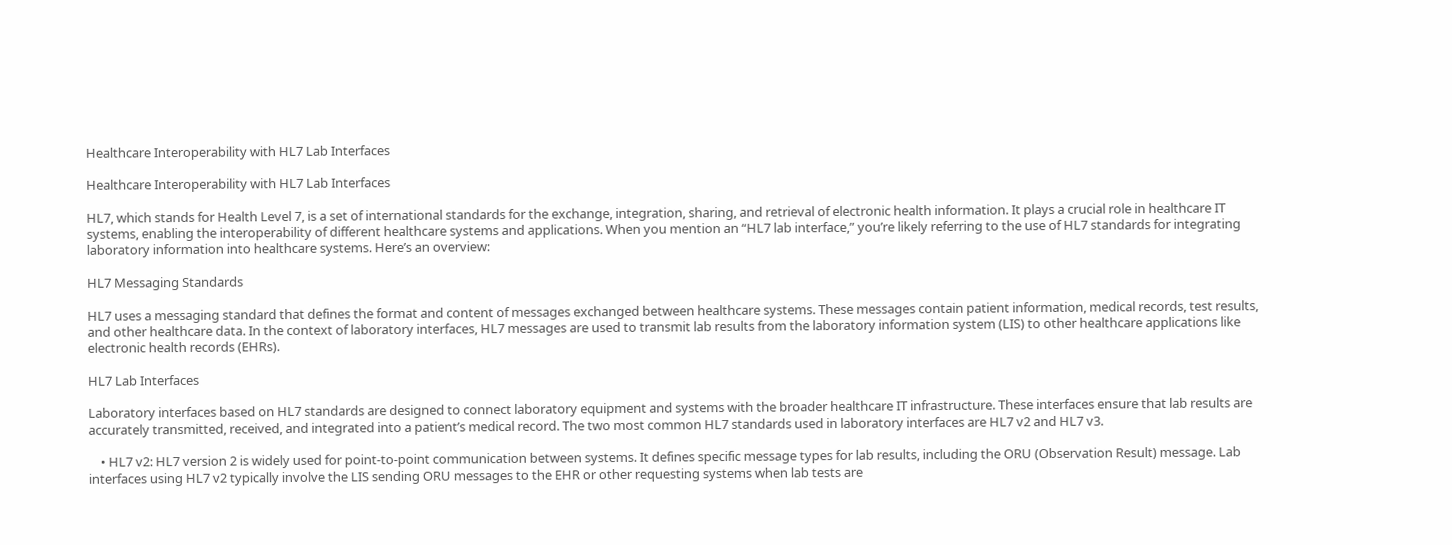Healthcare Interoperability with HL7 Lab Interfaces

Healthcare Interoperability with HL7 Lab Interfaces

HL7, which stands for Health Level 7, is a set of international standards for the exchange, integration, sharing, and retrieval of electronic health information. It plays a crucial role in healthcare IT systems, enabling the interoperability of different healthcare systems and applications. When you mention an “HL7 lab interface,” you’re likely referring to the use of HL7 standards for integrating laboratory information into healthcare systems. Here’s an overview:

HL7 Messaging Standards

HL7 uses a messaging standard that defines the format and content of messages exchanged between healthcare systems. These messages contain patient information, medical records, test results, and other healthcare data. In the context of laboratory interfaces, HL7 messages are used to transmit lab results from the laboratory information system (LIS) to other healthcare applications like electronic health records (EHRs).

HL7 Lab Interfaces

Laboratory interfaces based on HL7 standards are designed to connect laboratory equipment and systems with the broader healthcare IT infrastructure. These interfaces ensure that lab results are accurately transmitted, received, and integrated into a patient’s medical record. The two most common HL7 standards used in laboratory interfaces are HL7 v2 and HL7 v3.

    • HL7 v2: HL7 version 2 is widely used for point-to-point communication between systems. It defines specific message types for lab results, including the ORU (Observation Result) message. Lab interfaces using HL7 v2 typically involve the LIS sending ORU messages to the EHR or other requesting systems when lab tests are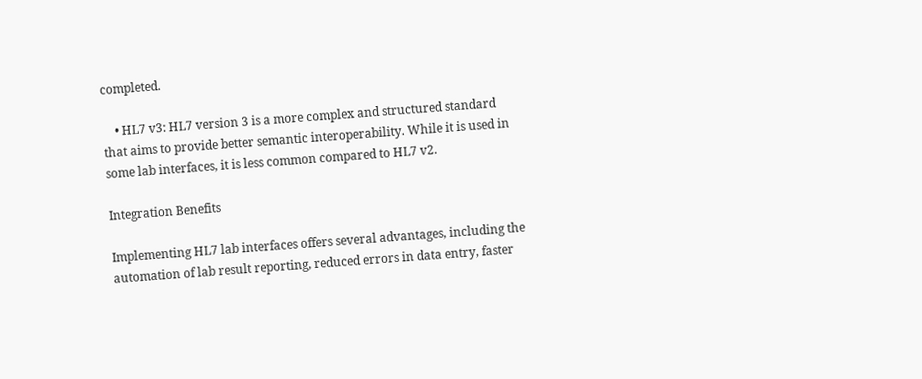completed.

    • HL7 v3: HL7 version 3 is a more complex and structured standard that aims to provide better semantic interoperability. While it is used in some lab interfaces, it is less common compared to HL7 v2.

Integration Benefits

Implementing HL7 lab interfaces offers several advantages, including the automation of lab result reporting, reduced errors in data entry, faster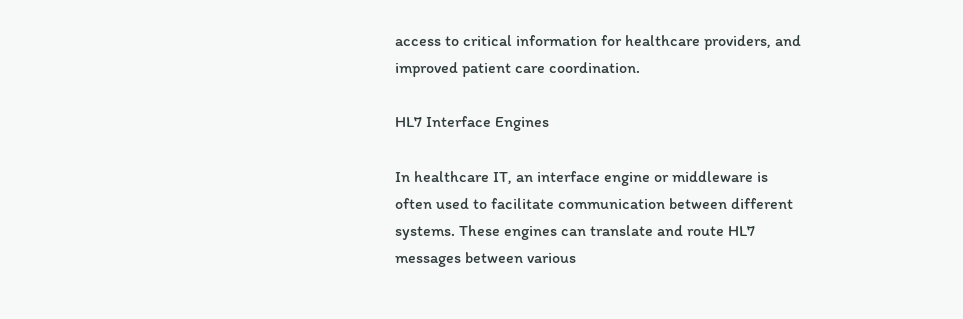access to critical information for healthcare providers, and improved patient care coordination.

HL7 Interface Engines

In healthcare IT, an interface engine or middleware is often used to facilitate communication between different systems. These engines can translate and route HL7 messages between various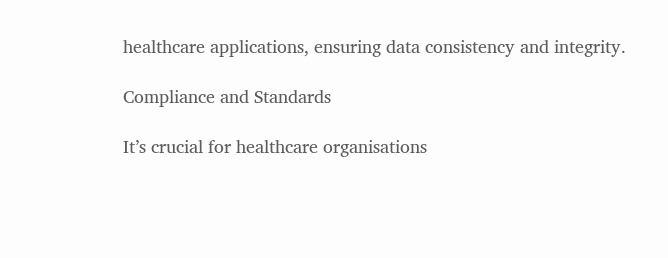healthcare applications, ensuring data consistency and integrity.

Compliance and Standards

It’s crucial for healthcare organisations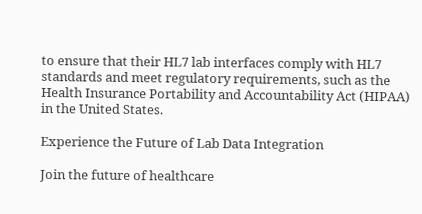to ensure that their HL7 lab interfaces comply with HL7 standards and meet regulatory requirements, such as the Health Insurance Portability and Accountability Act (HIPAA) in the United States.

Experience the Future of Lab Data Integration

Join the future of healthcare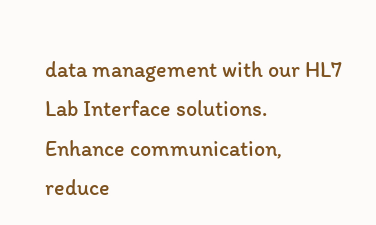data management with our HL7 Lab Interface solutions. Enhance communication, reduce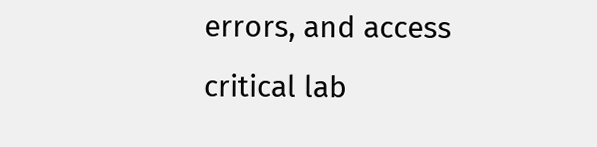errors, and access critical lab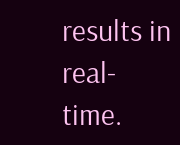results in real-time.